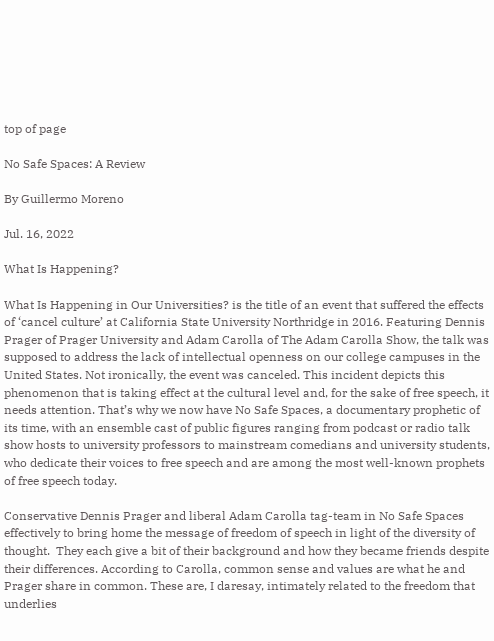top of page

No Safe Spaces: A Review

By Guillermo Moreno

Jul. 16, 2022

What Is Happening?

What Is Happening in Our Universities? is the title of an event that suffered the effects of ‘cancel culture’ at California State University Northridge in 2016. Featuring Dennis Prager of Prager University and Adam Carolla of The Adam Carolla Show, the talk was supposed to address the lack of intellectual openness on our college campuses in the United States. Not ironically, the event was canceled. This incident depicts this phenomenon that is taking effect at the cultural level and, for the sake of free speech, it needs attention. That’s why we now have No Safe Spaces, a documentary prophetic of its time, with an ensemble cast of public figures ranging from podcast or radio talk show hosts to university professors to mainstream comedians and university students, who dedicate their voices to free speech and are among the most well-known prophets of free speech today.

Conservative Dennis Prager and liberal Adam Carolla tag-team in No Safe Spaces effectively to bring home the message of freedom of speech in light of the diversity of thought.  They each give a bit of their background and how they became friends despite their differences. According to Carolla, common sense and values are what he and Prager share in common. These are, I daresay, intimately related to the freedom that underlies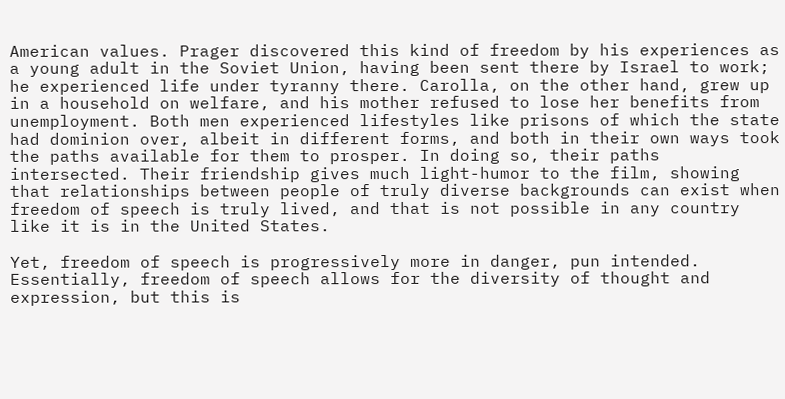American values. Prager discovered this kind of freedom by his experiences as a young adult in the Soviet Union, having been sent there by Israel to work; he experienced life under tyranny there. Carolla, on the other hand, grew up in a household on welfare, and his mother refused to lose her benefits from unemployment. Both men experienced lifestyles like prisons of which the state had dominion over, albeit in different forms, and both in their own ways took the paths available for them to prosper. In doing so, their paths intersected. Their friendship gives much light-humor to the film, showing that relationships between people of truly diverse backgrounds can exist when freedom of speech is truly lived, and that is not possible in any country like it is in the United States.

Yet, freedom of speech is progressively more in danger, pun intended. Essentially, freedom of speech allows for the diversity of thought and expression, but this is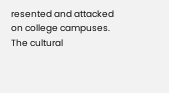resented and attacked on college campuses. The cultural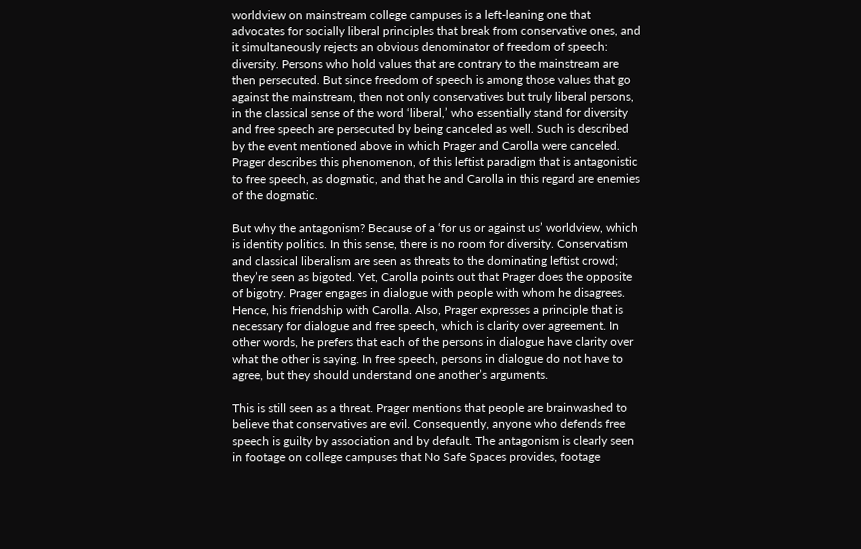worldview on mainstream college campuses is a left-leaning one that advocates for socially liberal principles that break from conservative ones, and it simultaneously rejects an obvious denominator of freedom of speech: diversity. Persons who hold values that are contrary to the mainstream are then persecuted. But since freedom of speech is among those values that go against the mainstream, then not only conservatives but truly liberal persons, in the classical sense of the word ‘liberal,’ who essentially stand for diversity and free speech are persecuted by being canceled as well. Such is described by the event mentioned above in which Prager and Carolla were canceled. Prager describes this phenomenon, of this leftist paradigm that is antagonistic to free speech, as dogmatic, and that he and Carolla in this regard are enemies of the dogmatic.

But why the antagonism? Because of a ‘for us or against us’ worldview, which is identity politics. In this sense, there is no room for diversity. Conservatism and classical liberalism are seen as threats to the dominating leftist crowd; they’re seen as bigoted. Yet, Carolla points out that Prager does the opposite of bigotry. Prager engages in dialogue with people with whom he disagrees. Hence, his friendship with Carolla. Also, Prager expresses a principle that is necessary for dialogue and free speech, which is clarity over agreement. In other words, he prefers that each of the persons in dialogue have clarity over what the other is saying. In free speech, persons in dialogue do not have to agree, but they should understand one another’s arguments.

This is still seen as a threat. Prager mentions that people are brainwashed to believe that conservatives are evil. Consequently, anyone who defends free speech is guilty by association and by default. The antagonism is clearly seen in footage on college campuses that No Safe Spaces provides, footage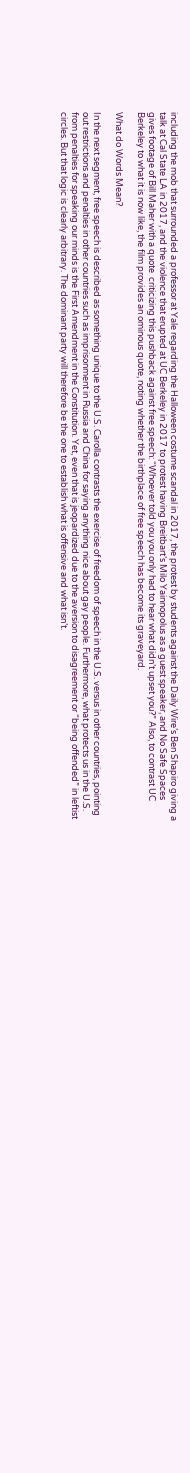including the mob that surrounded a professor at Yale regarding the Halloween costume scandal in 2017, the protest by students against the Daily Wire’s Ben Shapiro giving a talk at Cal State LA in 2017, and the violence that erupted at UC Berkeley in 2017 to protest having Breitbart’s Milo Yainnopolus as a guest speaker, and No Safe Spaces gives footage of Bill Maher with a quote  criticizing this pushback against free speech: “Whoever told you you only had to hear what didn’t upset you?” Also, to contrast UC Berkeley to what it is now like, the film provides an ominous quote, noting whether the birthplace of free speech has become its graveyard.

What do Words Mean?

In the next segment, free speech is described as something unique to the U.S. Carolla contrasts the exercise of freedom of speech in the U.S. versus in other countries, pointing out restrictions and penalties in other countries such as imprisonment in Russia and China for saying anything nice about gay people. Furthermore, what protects us in the U.S. from penalties for speaking our minds is the First Amendment in the Constitution. Yet, even that is jeopardized due to the aversion to disagreement or “being offended” in leftist circles. But that logic is clearly arbitrary. The dominant party will therefore be the one to establish what is offensive and what isn’t.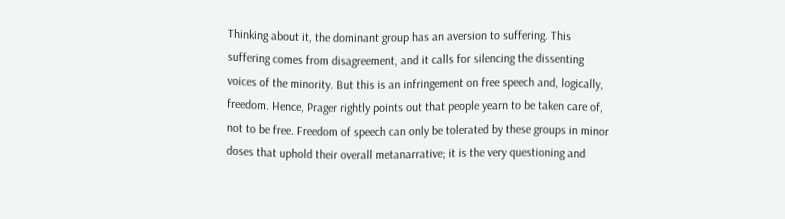Thinking about it, the dominant group has an aversion to suffering. This suffering comes from disagreement, and it calls for silencing the dissenting voices of the minority. But this is an infringement on free speech and, logically, freedom. Hence, Prager rightly points out that people yearn to be taken care of, not to be free. Freedom of speech can only be tolerated by these groups in minor doses that uphold their overall metanarrative; it is the very questioning and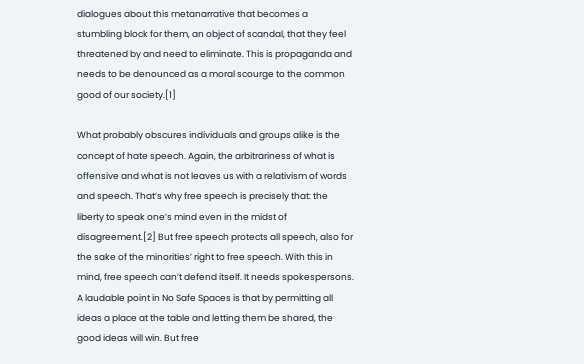dialogues about this metanarrative that becomes a stumbling block for them, an object of scandal, that they feel threatened by and need to eliminate. This is propaganda and needs to be denounced as a moral scourge to the common good of our society.[1]

What probably obscures individuals and groups alike is the concept of hate speech. Again, the arbitrariness of what is offensive and what is not leaves us with a relativism of words and speech. That’s why free speech is precisely that: the liberty to speak one’s mind even in the midst of disagreement.[2] But free speech protects all speech, also for the sake of the minorities’ right to free speech. With this in mind, free speech can’t defend itself. It needs spokespersons. A laudable point in No Safe Spaces is that by permitting all ideas a place at the table and letting them be shared, the good ideas will win. But free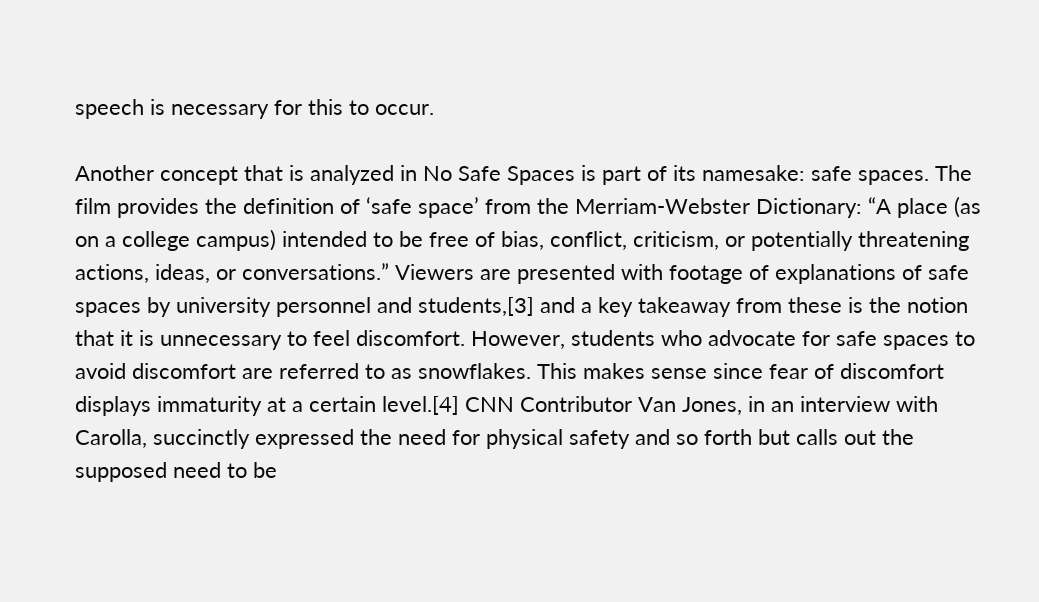speech is necessary for this to occur.

Another concept that is analyzed in No Safe Spaces is part of its namesake: safe spaces. The film provides the definition of ‘safe space’ from the Merriam-Webster Dictionary: “A place (as on a college campus) intended to be free of bias, conflict, criticism, or potentially threatening actions, ideas, or conversations.” Viewers are presented with footage of explanations of safe spaces by university personnel and students,[3] and a key takeaway from these is the notion that it is unnecessary to feel discomfort. However, students who advocate for safe spaces to avoid discomfort are referred to as snowflakes. This makes sense since fear of discomfort displays immaturity at a certain level.[4] CNN Contributor Van Jones, in an interview with Carolla, succinctly expressed the need for physical safety and so forth but calls out the supposed need to be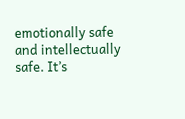emotionally safe and intellectually safe. It’s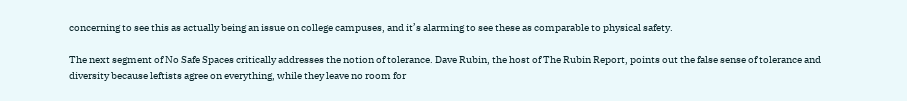concerning to see this as actually being an issue on college campuses, and it’s alarming to see these as comparable to physical safety.

The next segment of No Safe Spaces critically addresses the notion of tolerance. Dave Rubin, the host of The Rubin Report, points out the false sense of tolerance and diversity because leftists agree on everything, while they leave no room for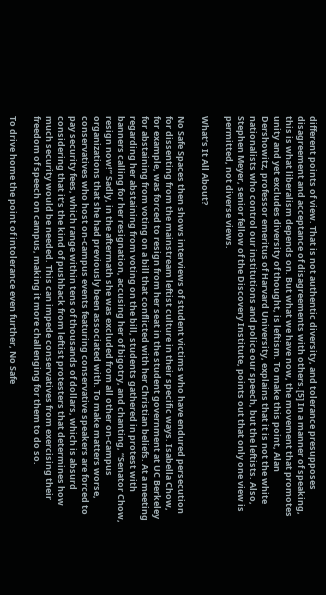different points of view. That is not authentic diversity, and tolerance presupposes disagreement and acceptance of disagreements with others.[5] In a manner of speaking, this is what liberalism depends on. But what we have now, the movement that promotes unity and yet excludes diversity of thought, is leftism. To make this point, Alan Dershowitz, professor emeritus of Harvard University, explains that it is not the white nationalists who control our institutions and police our speech, but the leftists. Also, Stephen Meyer, senior fellow of the Discovery Institute, points out that only one view is permitted, not diverse views.

What’s It All About?

No Safe Spaces then shows interviews of student victims who have endured persecution for dissenting from the mainstream leftist culture in their specific ways. Isabella Chow, for example, was forced to resign from her seat in the student government at UC Berkeley for abstaining from voting on a bill that conflicted with her Christian beliefs. At a meeting regarding her abstaining from voting on the bill, students gathered in protest with banners calling for her resignation, accusing her of bigotry, and chanting, “Senator Chow, resign now!” Sadly, in the aftermath she was excluded from all other on-campus organizations that she had previously been associated with. To make matters worse, conservatives who host on-campus events featuring conservative speakers are forced to pay security fees, which range within tens of thousands of dollars, which is absurd considering that it’s the kind of pushback from leftist protesters that determines how much security would be needed. This can impede conservatives from exercising their freedom of speech on campus, making it more challenging for them to do so.

To drive home the point of intolerance even further, No Safe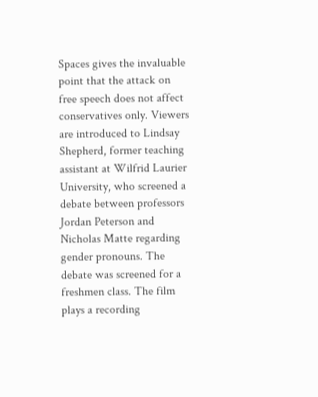Spaces gives the invaluable point that the attack on free speech does not affect conservatives only. Viewers are introduced to Lindsay Shepherd, former teaching assistant at Wilfrid Laurier University, who screened a debate between professors Jordan Peterson and Nicholas Matte regarding gender pronouns. The debate was screened for a freshmen class. The film plays a recording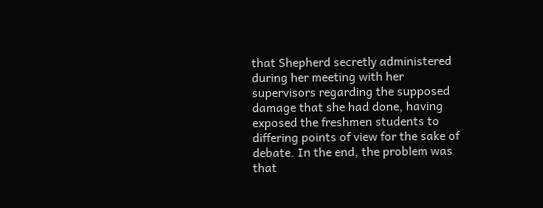that Shepherd secretly administered during her meeting with her supervisors regarding the supposed damage that she had done, having exposed the freshmen students to differing points of view for the sake of debate. In the end, the problem was that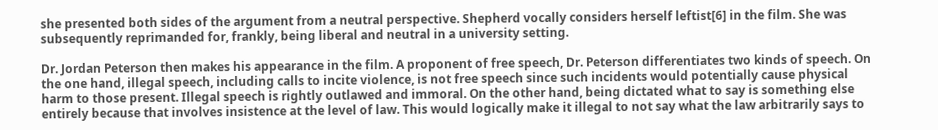she presented both sides of the argument from a neutral perspective. Shepherd vocally considers herself leftist[6] in the film. She was subsequently reprimanded for, frankly, being liberal and neutral in a university setting.

Dr. Jordan Peterson then makes his appearance in the film. A proponent of free speech, Dr. Peterson differentiates two kinds of speech. On the one hand, illegal speech, including calls to incite violence, is not free speech since such incidents would potentially cause physical harm to those present. Illegal speech is rightly outlawed and immoral. On the other hand, being dictated what to say is something else entirely because that involves insistence at the level of law. This would logically make it illegal to not say what the law arbitrarily says to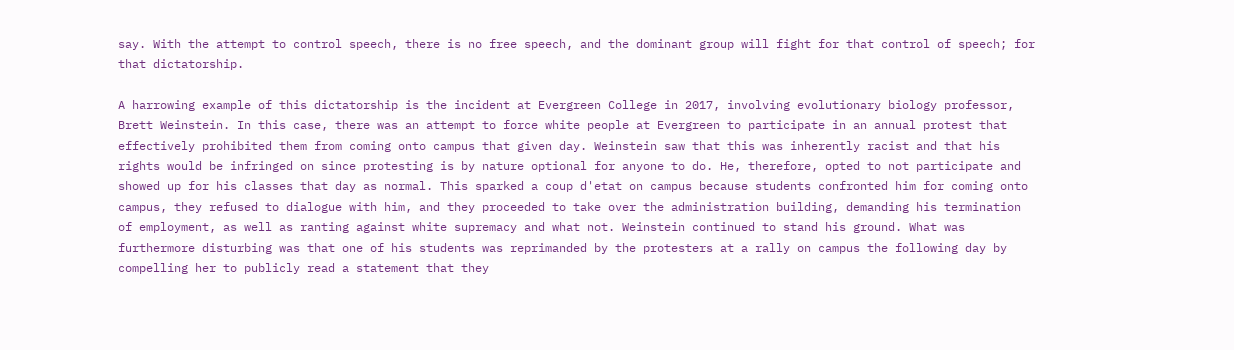say. With the attempt to control speech, there is no free speech, and the dominant group will fight for that control of speech; for that dictatorship.

A harrowing example of this dictatorship is the incident at Evergreen College in 2017, involving evolutionary biology professor, Brett Weinstein. In this case, there was an attempt to force white people at Evergreen to participate in an annual protest that effectively prohibited them from coming onto campus that given day. Weinstein saw that this was inherently racist and that his rights would be infringed on since protesting is by nature optional for anyone to do. He, therefore, opted to not participate and showed up for his classes that day as normal. This sparked a coup d'etat on campus because students confronted him for coming onto campus, they refused to dialogue with him, and they proceeded to take over the administration building, demanding his termination of employment, as well as ranting against white supremacy and what not. Weinstein continued to stand his ground. What was furthermore disturbing was that one of his students was reprimanded by the protesters at a rally on campus the following day by compelling her to publicly read a statement that they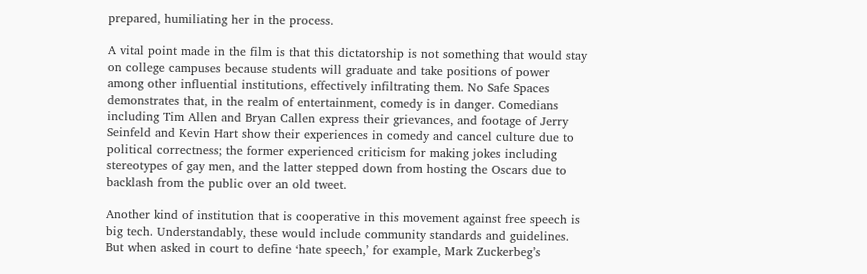prepared, humiliating her in the process.

A vital point made in the film is that this dictatorship is not something that would stay on college campuses because students will graduate and take positions of power among other influential institutions, effectively infiltrating them. No Safe Spaces demonstrates that, in the realm of entertainment, comedy is in danger. Comedians including Tim Allen and Bryan Callen express their grievances, and footage of Jerry Seinfeld and Kevin Hart show their experiences in comedy and cancel culture due to political correctness; the former experienced criticism for making jokes including stereotypes of gay men, and the latter stepped down from hosting the Oscars due to backlash from the public over an old tweet.

Another kind of institution that is cooperative in this movement against free speech is big tech. Understandably, these would include community standards and guidelines. But when asked in court to define ‘hate speech,’ for example, Mark Zuckerbeg’s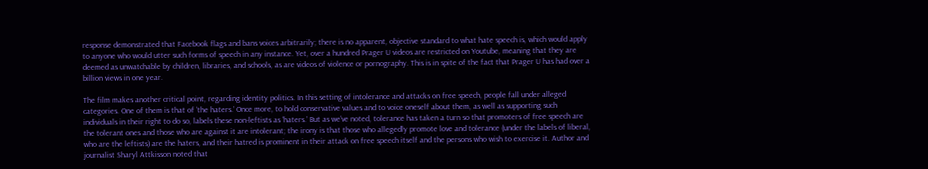response demonstrated that Facebook flags and bans voices arbitrarily; there is no apparent, objective standard to what hate speech is, which would apply to anyone who would utter such forms of speech in any instance. Yet, over a hundred Prager U videos are restricted on Youtube, meaning that they are deemed as unwatchable by children, libraries, and schools, as are videos of violence or pornography. This is in spite of the fact that Prager U has had over a billion views in one year.

The film makes another critical point, regarding identity politics. In this setting of intolerance and attacks on free speech, people fall under alleged categories. One of them is that of ‘the haters.’ Once more, to hold conservative values and to voice oneself about them, as well as supporting such individuals in their right to do so, labels these non-leftists as ‘haters.’ But as we’ve noted, tolerance has taken a turn so that promoters of free speech are the tolerant ones and those who are against it are intolerant; the irony is that those who allegedly promote love and tolerance (under the labels of liberal, who are the leftists) are the haters, and their hatred is prominent in their attack on free speech itself and the persons who wish to exercise it. Author and journalist Sharyl Attkisson noted that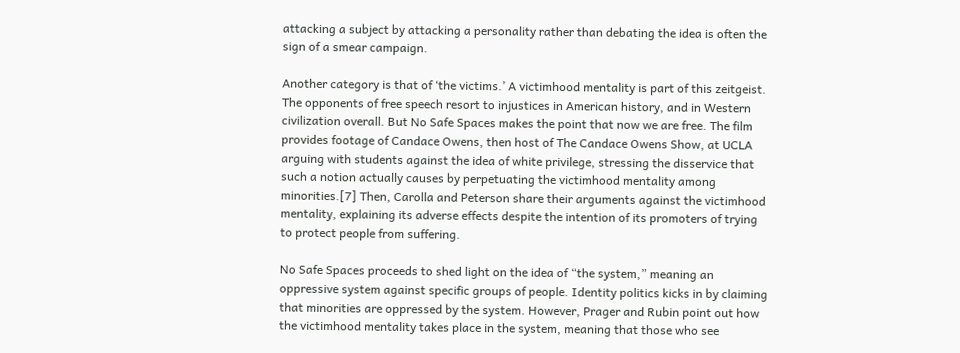attacking a subject by attacking a personality rather than debating the idea is often the sign of a smear campaign.

Another category is that of ‘the victims.’ A victimhood mentality is part of this zeitgeist. The opponents of free speech resort to injustices in American history, and in Western civilization overall. But No Safe Spaces makes the point that now we are free. The film provides footage of Candace Owens, then host of The Candace Owens Show, at UCLA arguing with students against the idea of white privilege, stressing the disservice that such a notion actually causes by perpetuating the victimhood mentality among minorities.[7] Then, Carolla and Peterson share their arguments against the victimhood mentality, explaining its adverse effects despite the intention of its promoters of trying to protect people from suffering.

No Safe Spaces proceeds to shed light on the idea of “the system,” meaning an oppressive system against specific groups of people. Identity politics kicks in by claiming that minorities are oppressed by the system. However, Prager and Rubin point out how the victimhood mentality takes place in the system, meaning that those who see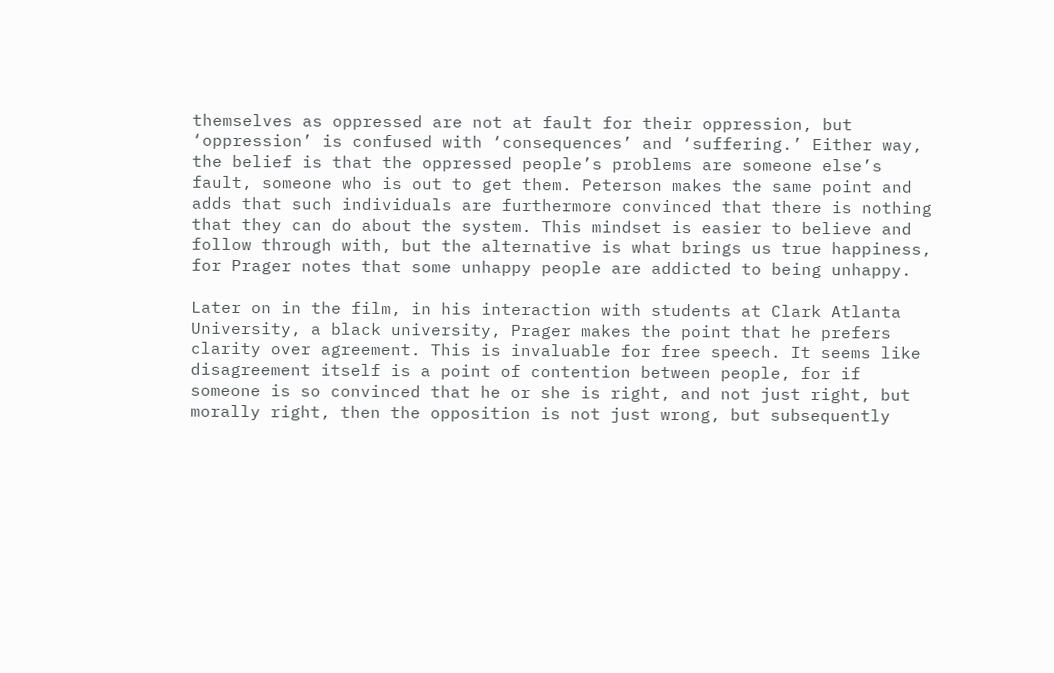themselves as oppressed are not at fault for their oppression, but ‘oppression’ is confused with ‘consequences’ and ‘suffering.’ Either way, the belief is that the oppressed people’s problems are someone else’s fault, someone who is out to get them. Peterson makes the same point and adds that such individuals are furthermore convinced that there is nothing that they can do about the system. This mindset is easier to believe and follow through with, but the alternative is what brings us true happiness, for Prager notes that some unhappy people are addicted to being unhappy.

Later on in the film, in his interaction with students at Clark Atlanta University, a black university, Prager makes the point that he prefers clarity over agreement. This is invaluable for free speech. It seems like disagreement itself is a point of contention between people, for if someone is so convinced that he or she is right, and not just right, but morally right, then the opposition is not just wrong, but subsequently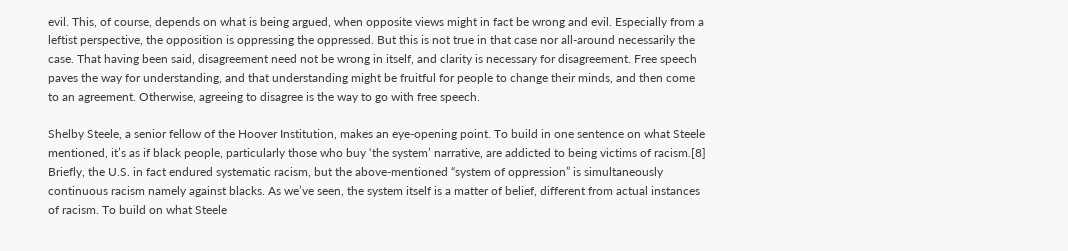evil. This, of course, depends on what is being argued, when opposite views might in fact be wrong and evil. Especially from a leftist perspective, the opposition is oppressing the oppressed. But this is not true in that case nor all-around necessarily the case. That having been said, disagreement need not be wrong in itself, and clarity is necessary for disagreement. Free speech paves the way for understanding, and that understanding might be fruitful for people to change their minds, and then come to an agreement. Otherwise, agreeing to disagree is the way to go with free speech.

Shelby Steele, a senior fellow of the Hoover Institution, makes an eye-opening point. To build in one sentence on what Steele mentioned, it’s as if black people, particularly those who buy ‘the system’ narrative, are addicted to being victims of racism.[8] Briefly, the U.S. in fact endured systematic racism, but the above-mentioned “system of oppression” is simultaneously continuous racism namely against blacks. As we’ve seen, the system itself is a matter of belief, different from actual instances of racism. To build on what Steele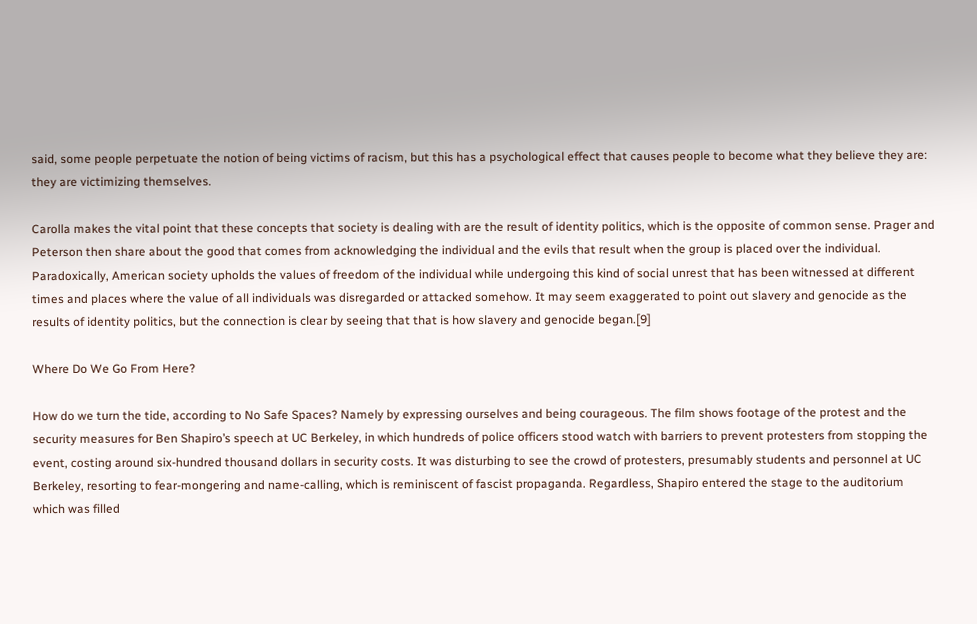said, some people perpetuate the notion of being victims of racism, but this has a psychological effect that causes people to become what they believe they are: they are victimizing themselves.

Carolla makes the vital point that these concepts that society is dealing with are the result of identity politics, which is the opposite of common sense. Prager and Peterson then share about the good that comes from acknowledging the individual and the evils that result when the group is placed over the individual. Paradoxically, American society upholds the values of freedom of the individual while undergoing this kind of social unrest that has been witnessed at different times and places where the value of all individuals was disregarded or attacked somehow. It may seem exaggerated to point out slavery and genocide as the results of identity politics, but the connection is clear by seeing that that is how slavery and genocide began.[9]

Where Do We Go From Here?

How do we turn the tide, according to No Safe Spaces? Namely by expressing ourselves and being courageous. The film shows footage of the protest and the security measures for Ben Shapiro’s speech at UC Berkeley, in which hundreds of police officers stood watch with barriers to prevent protesters from stopping the event, costing around six-hundred thousand dollars in security costs. It was disturbing to see the crowd of protesters, presumably students and personnel at UC Berkeley, resorting to fear-mongering and name-calling, which is reminiscent of fascist propaganda. Regardless, Shapiro entered the stage to the auditorium which was filled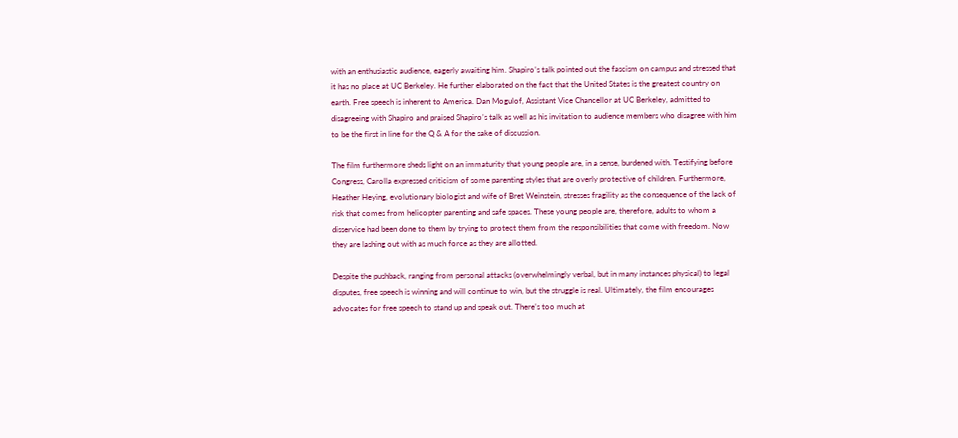with an enthusiastic audience, eagerly awaiting him. Shapiro’s talk pointed out the fascism on campus and stressed that it has no place at UC Berkeley. He further elaborated on the fact that the United States is the greatest country on earth. Free speech is inherent to America. Dan Mogulof, Assistant Vice Chancellor at UC Berkeley, admitted to disagreeing with Shapiro and praised Shapiro’s talk as well as his invitation to audience members who disagree with him to be the first in line for the Q & A for the sake of discussion.

The film furthermore sheds light on an immaturity that young people are, in a sense, burdened with. Testifying before Congress, Carolla expressed criticism of some parenting styles that are overly protective of children. Furthermore, Heather Heying, evolutionary biologist and wife of Bret Weinstein, stresses fragility as the consequence of the lack of risk that comes from helicopter parenting and safe spaces. These young people are, therefore, adults to whom a disservice had been done to them by trying to protect them from the responsibilities that come with freedom. Now they are lashing out with as much force as they are allotted.

Despite the pushback, ranging from personal attacks (overwhelmingly verbal, but in many instances physical) to legal disputes, free speech is winning and will continue to win, but the struggle is real. Ultimately, the film encourages advocates for free speech to stand up and speak out. There’s too much at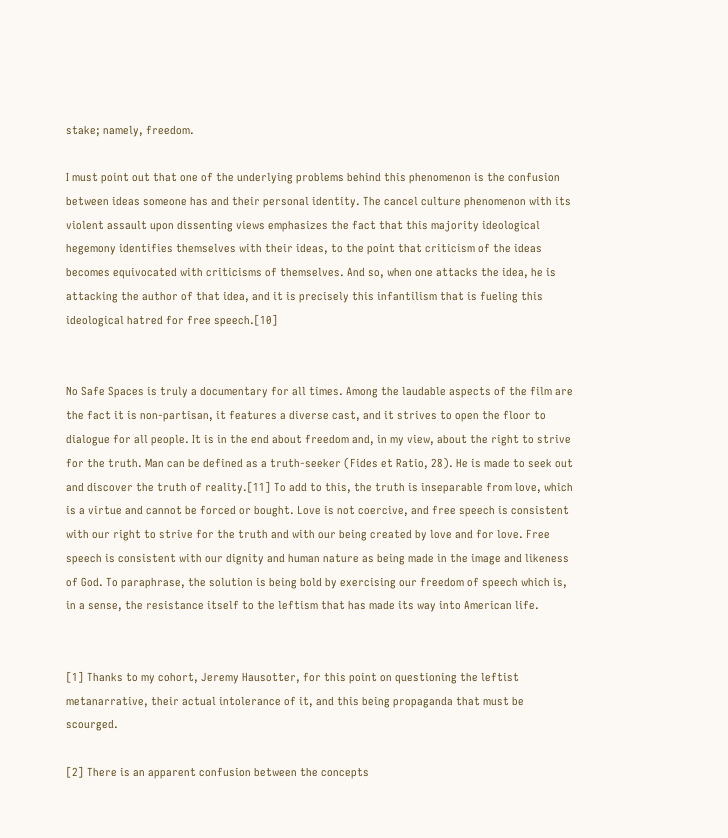stake; namely, freedom.

I must point out that one of the underlying problems behind this phenomenon is the confusion between ideas someone has and their personal identity. The cancel culture phenomenon with its violent assault upon dissenting views emphasizes the fact that this majority ideological hegemony identifies themselves with their ideas, to the point that criticism of the ideas becomes equivocated with criticisms of themselves. And so, when one attacks the idea, he is attacking the author of that idea, and it is precisely this infantilism that is fueling this ideological hatred for free speech.[10]


No Safe Spaces is truly a documentary for all times. Among the laudable aspects of the film are the fact it is non-partisan, it features a diverse cast, and it strives to open the floor to dialogue for all people. It is in the end about freedom and, in my view, about the right to strive for the truth. Man can be defined as a truth-seeker (Fides et Ratio, 28). He is made to seek out and discover the truth of reality.[11] To add to this, the truth is inseparable from love, which is a virtue and cannot be forced or bought. Love is not coercive, and free speech is consistent with our right to strive for the truth and with our being created by love and for love. Free speech is consistent with our dignity and human nature as being made in the image and likeness of God. To paraphrase, the solution is being bold by exercising our freedom of speech which is, in a sense, the resistance itself to the leftism that has made its way into American life.


[1] Thanks to my cohort, Jeremy Hausotter, for this point on questioning the leftist metanarrative, their actual intolerance of it, and this being propaganda that must be scourged.

[2] There is an apparent confusion between the concepts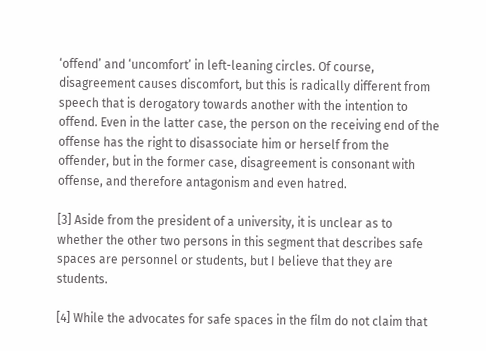‘offend’ and ‘uncomfort’ in left-leaning circles. Of course, disagreement causes discomfort, but this is radically different from speech that is derogatory towards another with the intention to offend. Even in the latter case, the person on the receiving end of the offense has the right to disassociate him or herself from the offender, but in the former case, disagreement is consonant with offense, and therefore antagonism and even hatred.

[3] Aside from the president of a university, it is unclear as to whether the other two persons in this segment that describes safe spaces are personnel or students, but I believe that they are students.

[4] While the advocates for safe spaces in the film do not claim that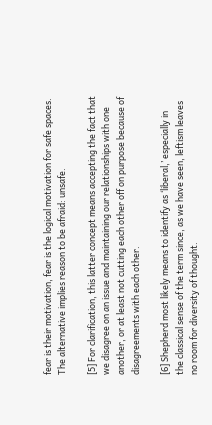fear is their motivation, fear is the logical motivation for safe spaces. The alternative implies reason to be afraid: unsafe.

[5] For clarification, this latter concept means accepting the fact that we disagree on an issue and maintaining our relationships with one another, or at least not cutting each other off on purpose because of disagreements with each other.

[6] Shepherd most likely means to identify as ‘liberal,’ especially in the classical sense of the term since, as we have seen, leftism leaves no room for diversity of thought.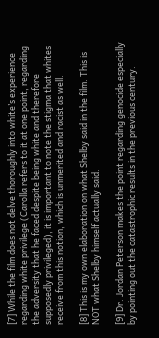[7] While the film does not delve thoroughly into white’s experience regarding white privilege (Carolla refers to it at one point, regarding the adversity that he faced despite being white and therefore supposedly privileged), it is important to note the stigma that whites receive from this notion, which is unmerited and racist as well.

[8] This is my own elaboration on what Shelby said in the film. This is NOT what Shelby himself actually said.

[9] Dr. Jordan Peterson makes the point regarding genocide especially by pointing out the catastrophic results in the previous century.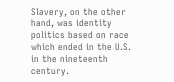Slavery, on the other hand, was identity politics based on race which ended in the U.S. in the nineteenth century.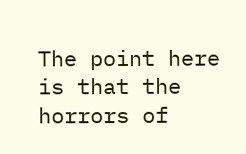The point here is that the horrors of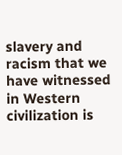slavery and racism that we have witnessed in Western civilization is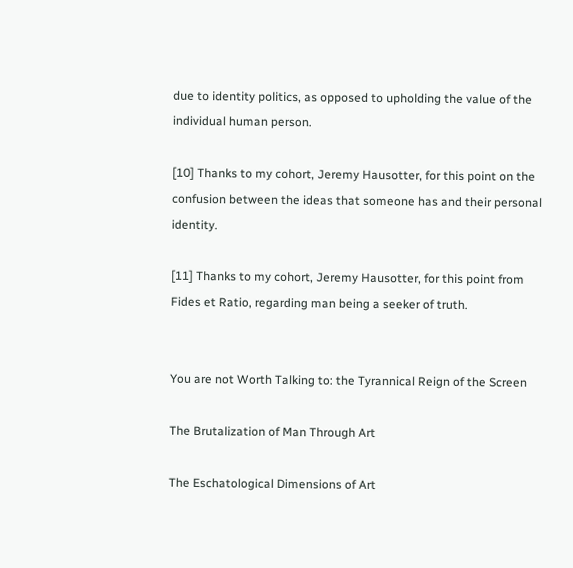due to identity politics, as opposed to upholding the value of the individual human person.

[10] Thanks to my cohort, Jeremy Hausotter, for this point on the confusion between the ideas that someone has and their personal identity.

[11] Thanks to my cohort, Jeremy Hausotter, for this point from Fides et Ratio, regarding man being a seeker of truth.


You are not Worth Talking to: the Tyrannical Reign of the Screen

The Brutalization of Man Through Art

The Eschatological Dimensions of Art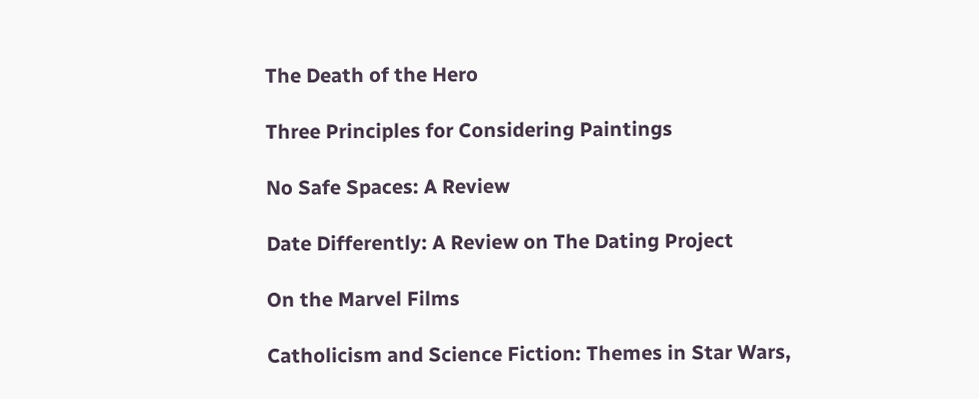The Death of the Hero

Three Principles for Considering Paintings

No Safe Spaces: A Review

Date Differently: A Review on The Dating Project

On the Marvel Films

Catholicism and Science Fiction: Themes in Star Wars,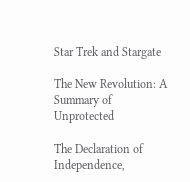Star Trek and Stargate

The New Revolution: A Summary of Unprotected

The Declaration of Independence,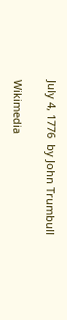July 4, 1776  by John Trumbull

Wikimedia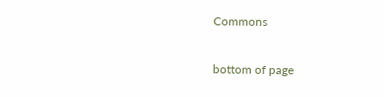Commons

bottom of page